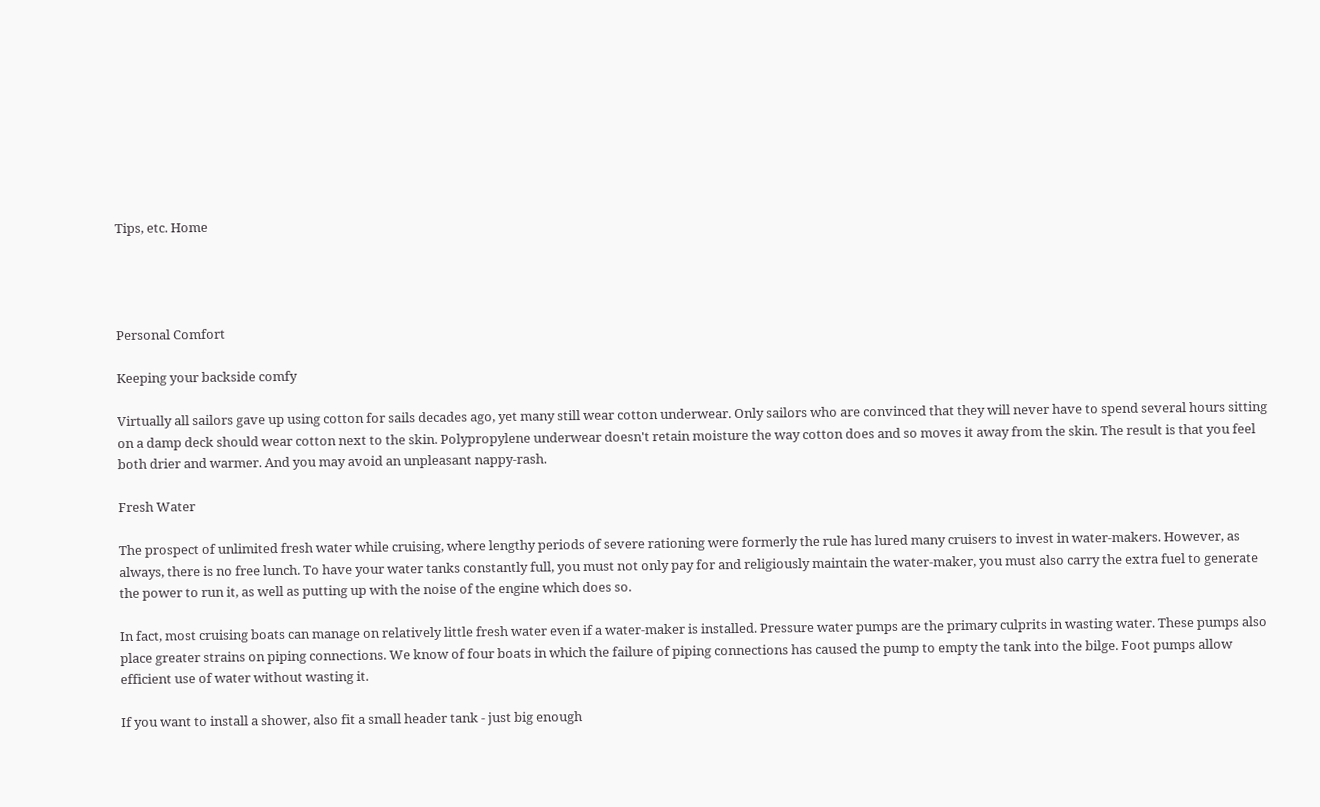Tips, etc. Home




Personal Comfort

Keeping your backside comfy

Virtually all sailors gave up using cotton for sails decades ago, yet many still wear cotton underwear. Only sailors who are convinced that they will never have to spend several hours sitting on a damp deck should wear cotton next to the skin. Polypropylene underwear doesn't retain moisture the way cotton does and so moves it away from the skin. The result is that you feel both drier and warmer. And you may avoid an unpleasant nappy-rash.

Fresh Water

The prospect of unlimited fresh water while cruising, where lengthy periods of severe rationing were formerly the rule has lured many cruisers to invest in water-makers. However, as always, there is no free lunch. To have your water tanks constantly full, you must not only pay for and religiously maintain the water-maker, you must also carry the extra fuel to generate the power to run it, as well as putting up with the noise of the engine which does so.

In fact, most cruising boats can manage on relatively little fresh water even if a water-maker is installed. Pressure water pumps are the primary culprits in wasting water. These pumps also place greater strains on piping connections. We know of four boats in which the failure of piping connections has caused the pump to empty the tank into the bilge. Foot pumps allow efficient use of water without wasting it.

If you want to install a shower, also fit a small header tank - just big enough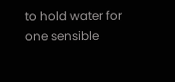to hold water for one sensible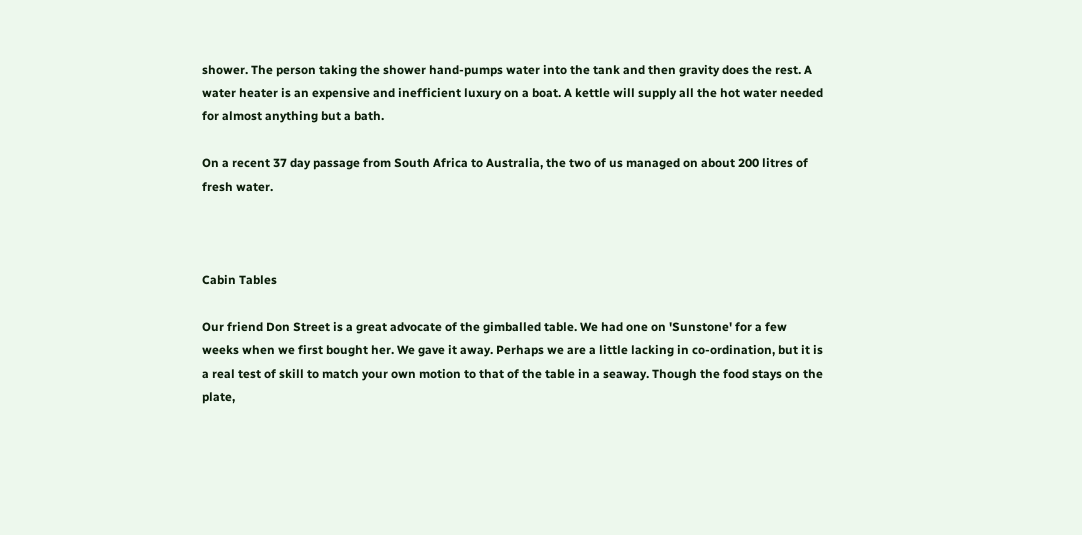shower. The person taking the shower hand-pumps water into the tank and then gravity does the rest. A water heater is an expensive and inefficient luxury on a boat. A kettle will supply all the hot water needed for almost anything but a bath.

On a recent 37 day passage from South Africa to Australia, the two of us managed on about 200 litres of fresh water.



Cabin Tables

Our friend Don Street is a great advocate of the gimballed table. We had one on 'Sunstone' for a few weeks when we first bought her. We gave it away. Perhaps we are a little lacking in co-ordination, but it is a real test of skill to match your own motion to that of the table in a seaway. Though the food stays on the plate,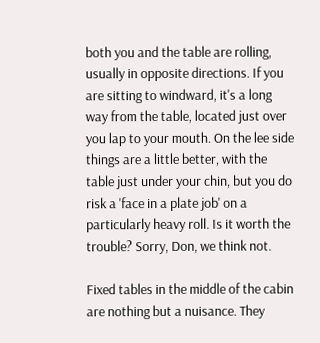both you and the table are rolling, usually in opposite directions. If you are sitting to windward, it's a long way from the table, located just over you lap to your mouth. On the lee side things are a little better, with the table just under your chin, but you do risk a 'face in a plate job' on a particularly heavy roll. Is it worth the trouble? Sorry, Don, we think not.

Fixed tables in the middle of the cabin are nothing but a nuisance. They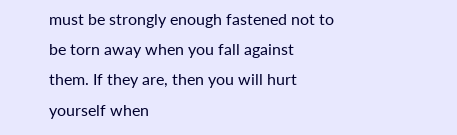must be strongly enough fastened not to be torn away when you fall against them. If they are, then you will hurt yourself when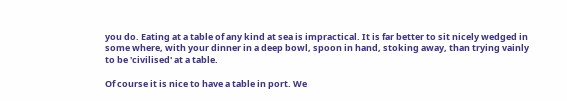you do. Eating at a table of any kind at sea is impractical. It is far better to sit nicely wedged in some where, with your dinner in a deep bowl, spoon in hand, stoking away, than trying vainly to be 'civilised' at a table.

Of course it is nice to have a table in port. We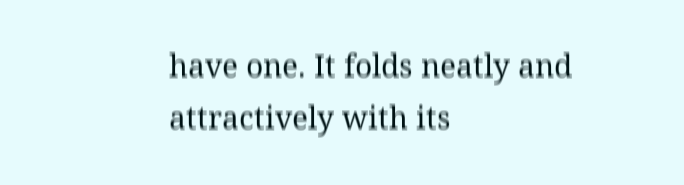have one. It folds neatly and attractively with its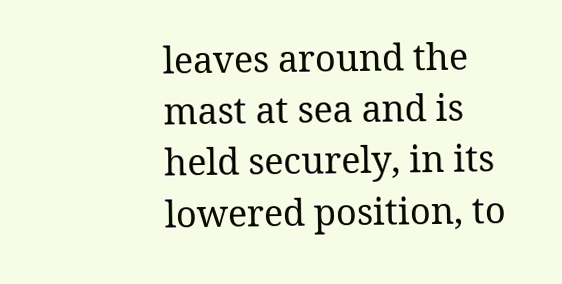leaves around the mast at sea and is held securely, in its lowered position, to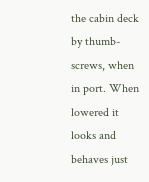the cabin deck by thumb-screws, when in port. When lowered it looks and behaves just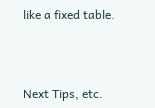like a fixed table.



Next Tips, etc.